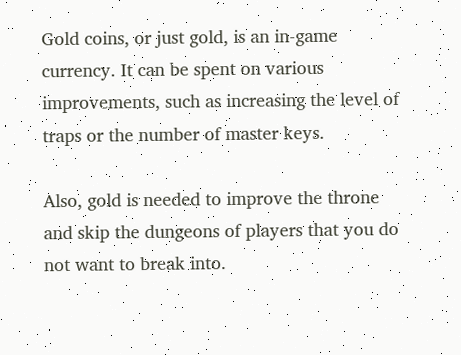Gold coins, or just gold, is an in-game currency. It can be spent on various improvements, such as increasing the level of traps or the number of master keys.

Also, gold is needed to improve the throne and skip the dungeons of players that you do not want to break into.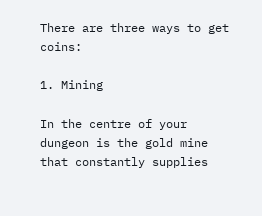There are three ways to get coins:

1. Mining

In the centre of your dungeon is the gold mine that constantly supplies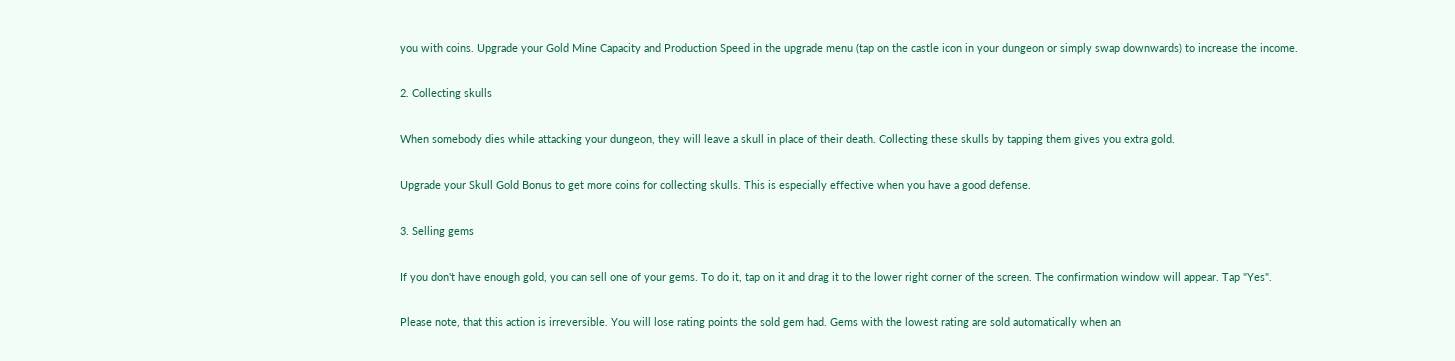you with coins. Upgrade your Gold Mine Capacity and Production Speed in the upgrade menu (tap on the castle icon in your dungeon or simply swap downwards) to increase the income.

2. Collecting skulls

When somebody dies while attacking your dungeon, they will leave a skull in place of their death. Collecting these skulls by tapping them gives you extra gold.

Upgrade your Skull Gold Bonus to get more coins for collecting skulls. This is especially effective when you have a good defense.

3. Selling gems

If you don't have enough gold, you can sell one of your gems. To do it, tap on it and drag it to the lower right corner of the screen. The confirmation window will appear. Tap "Yes".

Please note, that this action is irreversible. You will lose rating points the sold gem had. Gems with the lowest rating are sold automatically when an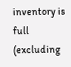inventory is full (excluding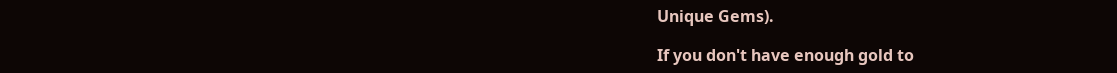Unique Gems).

If you don't have enough gold to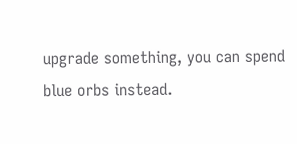upgrade something, you can spend blue orbs instead.